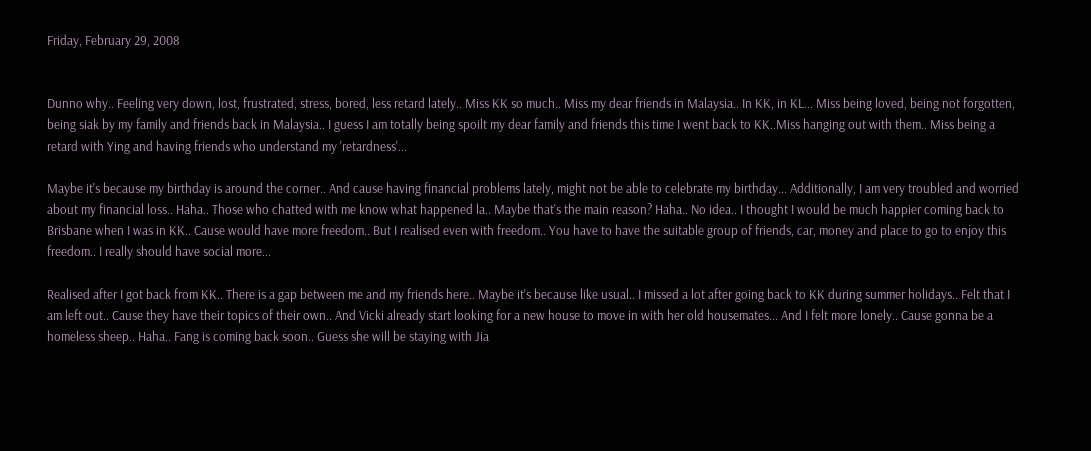Friday, February 29, 2008


Dunno why.. Feeling very down, lost, frustrated, stress, bored, less retard lately.. Miss KK so much.. Miss my dear friends in Malaysia.. In KK, in KL... Miss being loved, being not forgotten, being siak by my family and friends back in Malaysia.. I guess I am totally being spoilt my dear family and friends this time I went back to KK..Miss hanging out with them.. Miss being a retard with Ying and having friends who understand my 'retardness'...

Maybe it's because my birthday is around the corner.. And cause having financial problems lately, might not be able to celebrate my birthday... Additionally, I am very troubled and worried about my financial loss.. Haha.. Those who chatted with me know what happened la.. Maybe that's the main reason? Haha.. No idea.. I thought I would be much happier coming back to Brisbane when I was in KK.. Cause would have more freedom.. But I realised even with freedom.. You have to have the suitable group of friends, car, money and place to go to enjoy this freedom.. I really should have social more...

Realised after I got back from KK.. There is a gap between me and my friends here.. Maybe it's because like usual.. I missed a lot after going back to KK during summer holidays.. Felt that I am left out.. Cause they have their topics of their own.. And Vicki already start looking for a new house to move in with her old housemates... And I felt more lonely.. Cause gonna be a homeless sheep.. Haha.. Fang is coming back soon.. Guess she will be staying with Jia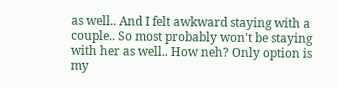as well.. And I felt awkward staying with a couple.. So most probably won't be staying with her as well.. How neh? Only option is my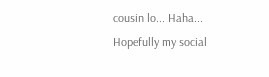cousin lo... Haha... Hopefully my social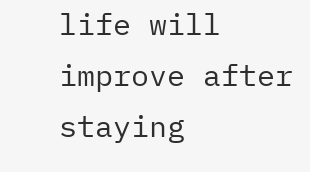life will improve after staying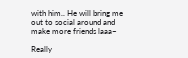with him.. He will bring me out to social around and make more friends laaa~

Really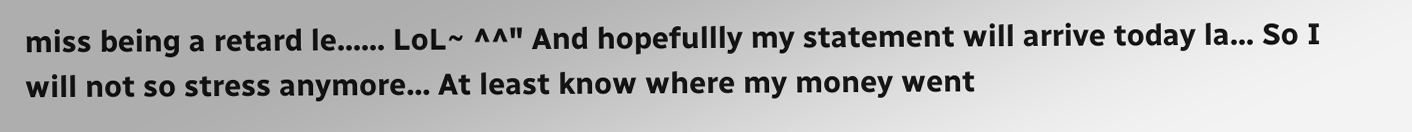miss being a retard le...... LoL~ ^^" And hopefullly my statement will arrive today la... So I will not so stress anymore... At least know where my money went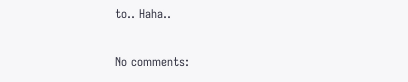to.. Haha..

No comments: